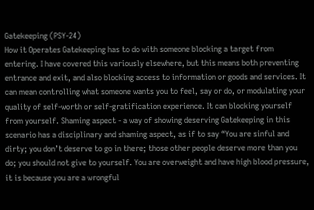Gatekeeping (PSY-24)
How it Operates Gatekeeping has to do with someone blocking a target from entering. I have covered this variously elsewhere, but this means both preventing entrance and exit, and also blocking access to information or goods and services. It can mean controlling what someone wants you to feel, say or do, or modulating your quality of self-worth or self-gratification experience. It can blocking yourself from yourself. Shaming aspect - a way of showing deserving Gatekeeping in this scenario has a disciplinary and shaming aspect, as if to say “You are sinful and dirty; you don’t deserve to go in there; those other people deserve more than you do; you should not give to yourself. You are overweight and have high blood pressure, it is because you are a wrongful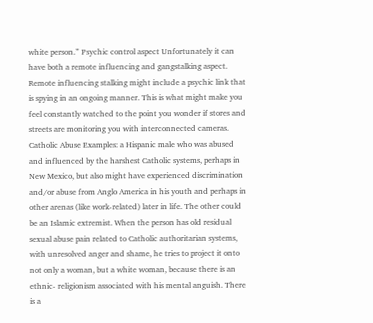white person.” Psychic control aspect Unfortunately it can have both a remote influencing and gangstalking aspect. Remote influencing stalking might include a psychic link that is spying in an ongoing manner. This is what might make you feel constantly watched to the point you wonder if stores and streets are monitoring you with interconnected cameras. Catholic Abuse Examples: a Hispanic male who was abused and influenced by the harshest Catholic systems, perhaps in New Mexico, but also might have experienced discrimination and/or abuse from Anglo America in his youth and perhaps in other arenas (like work-related) later in life. The other could be an Islamic extremist. When the person has old residual sexual abuse pain related to Catholic authoritarian systems, with unresolved anger and shame, he tries to project it onto not only a woman, but a white woman, because there is an ethnic- religionism associated with his mental anguish. There is a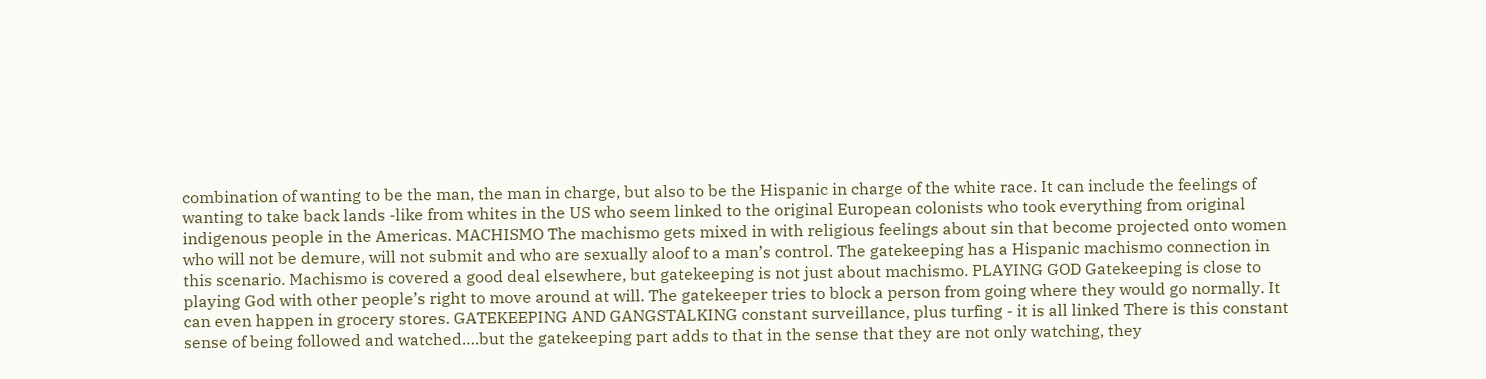combination of wanting to be the man, the man in charge, but also to be the Hispanic in charge of the white race. It can include the feelings of wanting to take back lands -like from whites in the US who seem linked to the original European colonists who took everything from original indigenous people in the Americas. MACHISMO The machismo gets mixed in with religious feelings about sin that become projected onto women who will not be demure, will not submit and who are sexually aloof to a man’s control. The gatekeeping has a Hispanic machismo connection in this scenario. Machismo is covered a good deal elsewhere, but gatekeeping is not just about machismo. PLAYING GOD Gatekeeping is close to playing God with other people’s right to move around at will. The gatekeeper tries to block a person from going where they would go normally. It can even happen in grocery stores. GATEKEEPING AND GANGSTALKING constant surveillance, plus turfing - it is all linked There is this constant sense of being followed and watched….but the gatekeeping part adds to that in the sense that they are not only watching, they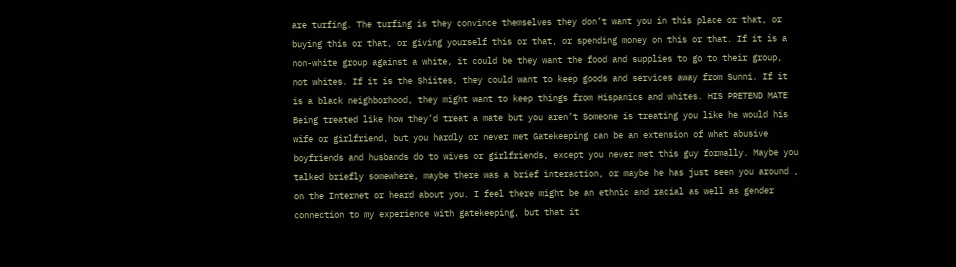are turfing. The turfing is they convince themselves they don’t want you in this place or that, or buying this or that, or giving yourself this or that, or spending money on this or that. If it is a non-white group against a white, it could be they want the food and supplies to go to their group, not whites. If it is the Shiites, they could want to keep goods and services away from Sunni. If it is a black neighborhood, they might want to keep things from Hispanics and whites. HIS PRETEND MATE Being treated like how they’d treat a mate but you aren’t Someone is treating you like he would his wife or girlfriend, but you hardly or never met Gatekeeping can be an extension of what abusive boyfriends and husbands do to wives or girlfriends, except you never met this guy formally. Maybe you talked briefly somewhere, maybe there was a brief interaction, or maybe he has just seen you around , on the Internet or heard about you. I feel there might be an ethnic and racial as well as gender connection to my experience with gatekeeping, but that it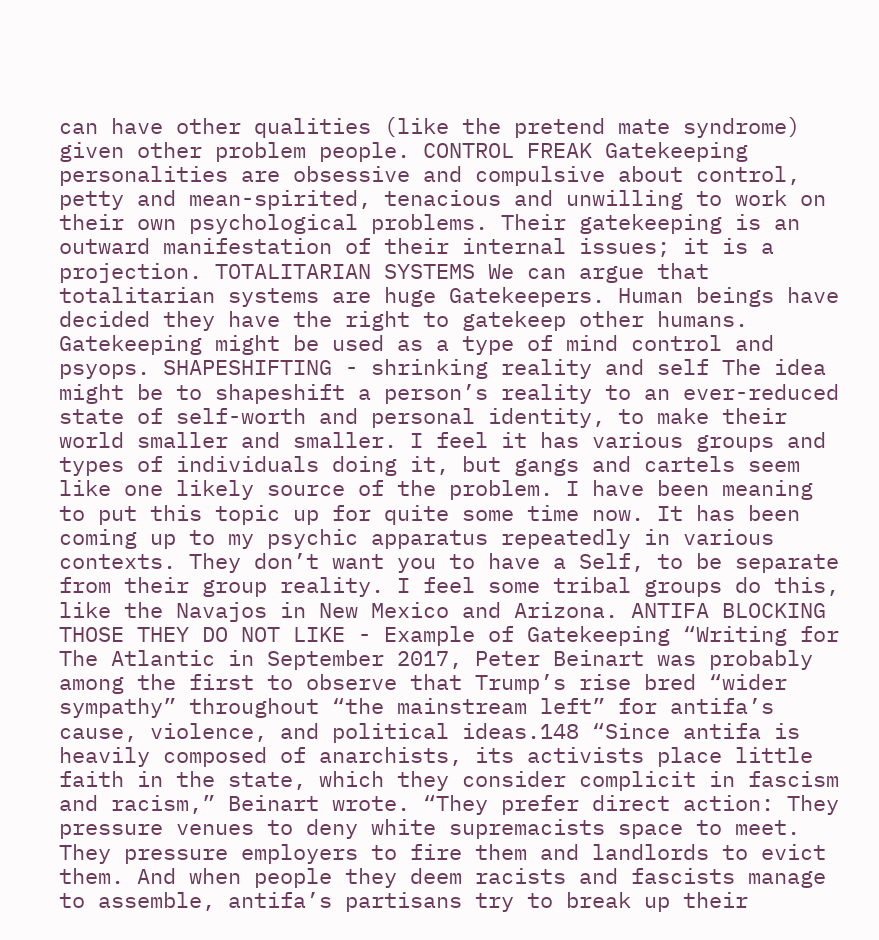can have other qualities (like the pretend mate syndrome) given other problem people. CONTROL FREAK Gatekeeping personalities are obsessive and compulsive about control, petty and mean-spirited, tenacious and unwilling to work on their own psychological problems. Their gatekeeping is an outward manifestation of their internal issues; it is a projection. TOTALITARIAN SYSTEMS We can argue that totalitarian systems are huge Gatekeepers. Human beings have decided they have the right to gatekeep other humans. Gatekeeping might be used as a type of mind control and psyops. SHAPESHIFTING - shrinking reality and self The idea might be to shapeshift a person’s reality to an ever-reduced state of self-worth and personal identity, to make their world smaller and smaller. I feel it has various groups and types of individuals doing it, but gangs and cartels seem like one likely source of the problem. I have been meaning to put this topic up for quite some time now. It has been coming up to my psychic apparatus repeatedly in various contexts. They don’t want you to have a Self, to be separate from their group reality. I feel some tribal groups do this, like the Navajos in New Mexico and Arizona. ANTIFA BLOCKING THOSE THEY DO NOT LIKE - Example of Gatekeeping “Writing for The Atlantic in September 2017, Peter Beinart was probably among the first to observe that Trump’s rise bred “wider sympathy” throughout “the mainstream left” for antifa’s cause, violence, and political ideas.148 “Since antifa is heavily composed of anarchists, its activists place little faith in the state, which they consider complicit in fascism and racism,” Beinart wrote. “They prefer direct action: They pressure venues to deny white supremacists space to meet. They pressure employers to fire them and landlords to evict them. And when people they deem racists and fascists manage to assemble, antifa’s partisans try to break up their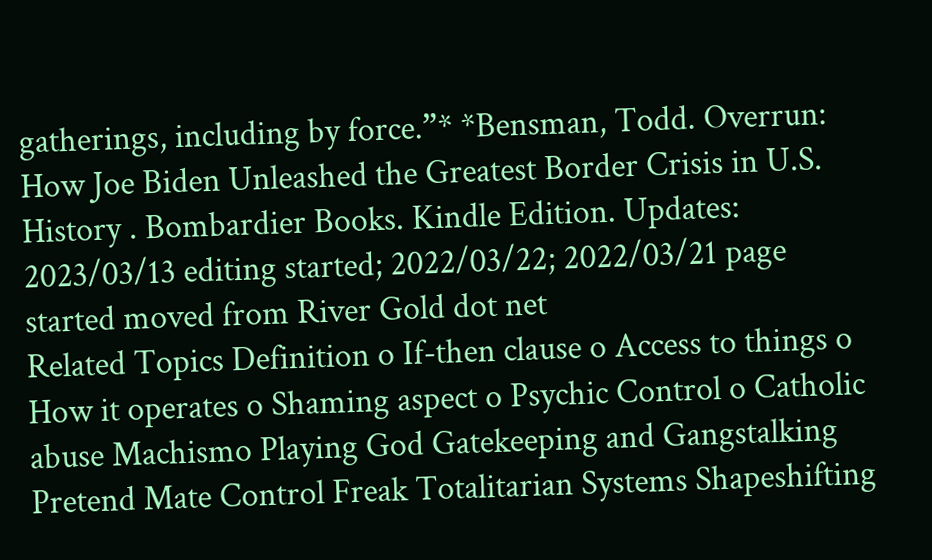gatherings, including by force.”* *Bensman, Todd. Overrun: How Joe Biden Unleashed the Greatest Border Crisis in U.S. History . Bombardier Books. Kindle Edition. Updates: 2023/03/13 editing started; 2022/03/22; 2022/03/21 page started moved from River Gold dot net
Related Topics Definition o If-then clause o Access to things o How it operates o Shaming aspect o Psychic Control o Catholic abuse Machismo Playing God Gatekeeping and Gangstalking Pretend Mate Control Freak Totalitarian Systems Shapeshifting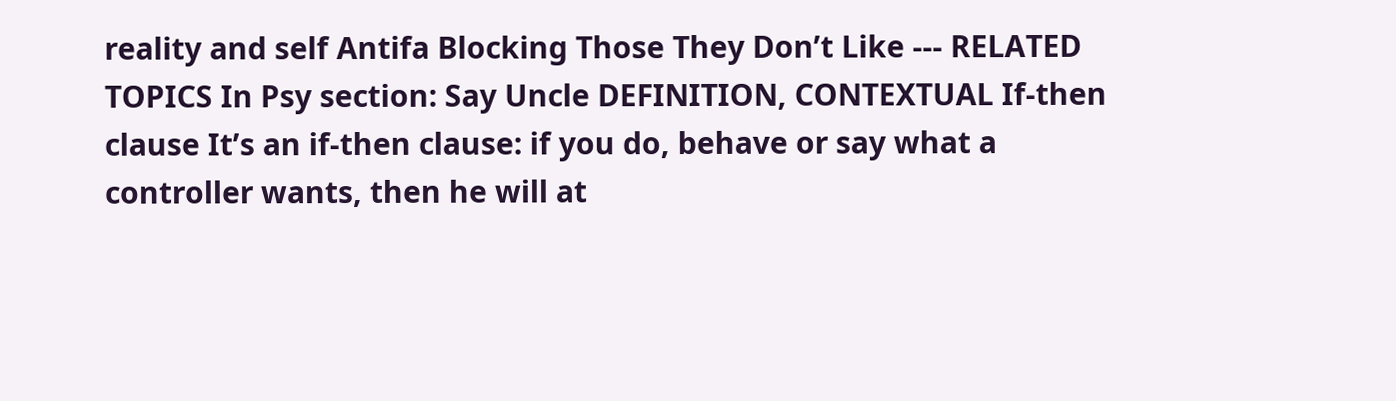reality and self Antifa Blocking Those They Don’t Like --- RELATED TOPICS In Psy section: Say Uncle DEFINITION, CONTEXTUAL If-then clause It’s an if-then clause: if you do, behave or say what a controller wants, then he will at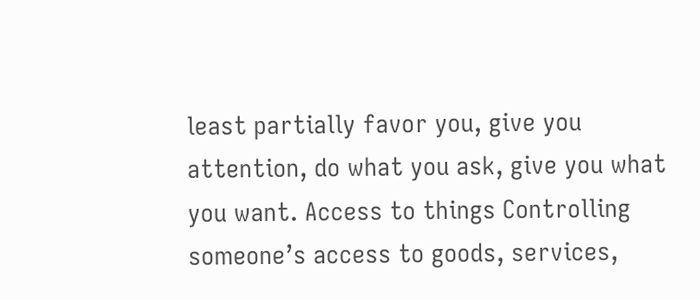least partially favor you, give you attention, do what you ask, give you what you want. Access to things Controlling someone’s access to goods, services,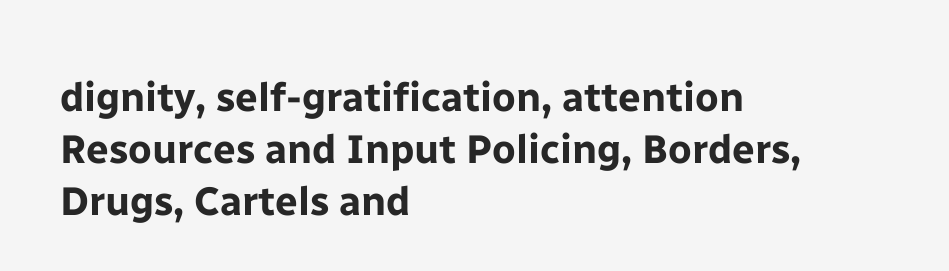dignity, self-gratification, attention
Resources and Input Policing, Borders, Drugs, Cartels and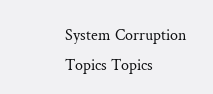System Corruption
Topics Topics